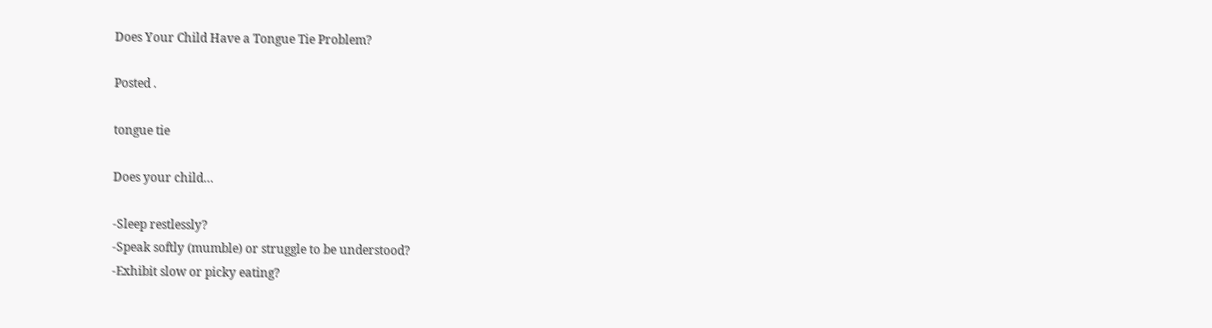Does Your Child Have a Tongue Tie Problem?

Posted .

tongue tie

Does your child…

-Sleep restlessly?
-Speak softly (mumble) or struggle to be understood?
-Exhibit slow or picky eating?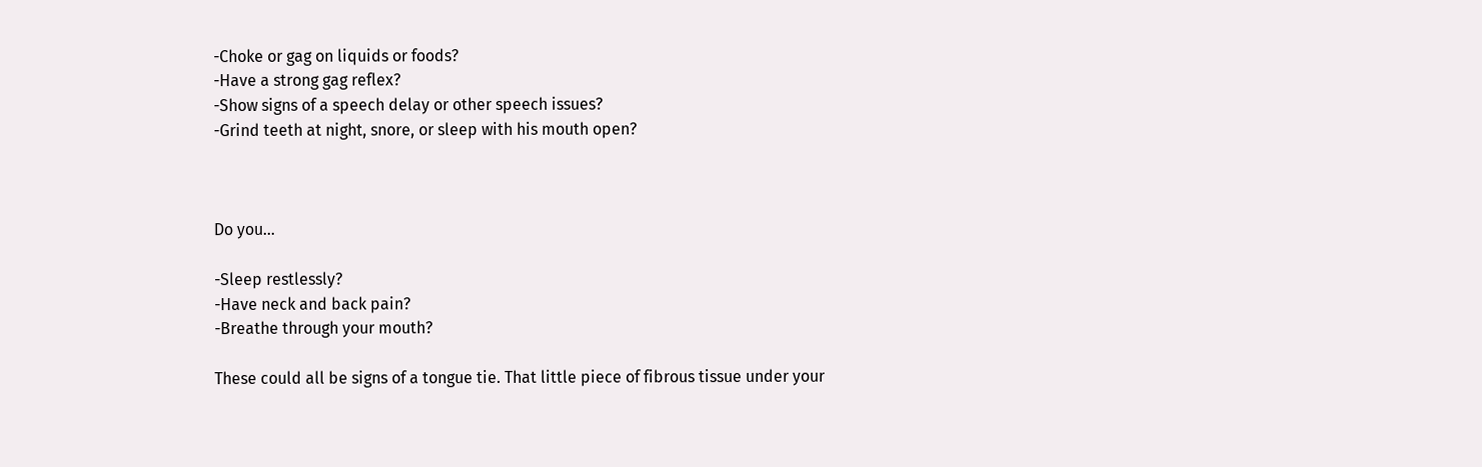-Choke or gag on liquids or foods?
-Have a strong gag reflex?
-Show signs of a speech delay or other speech issues?
-Grind teeth at night, snore, or sleep with his mouth open?



Do you…

-Sleep restlessly?
-Have neck and back pain?
-Breathe through your mouth?

These could all be signs of a tongue tie. That little piece of fibrous tissue under your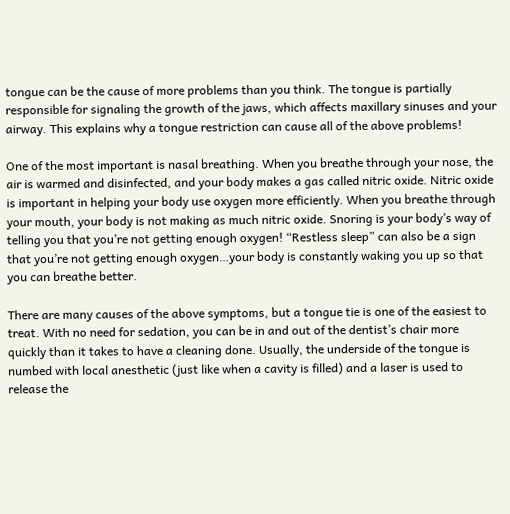tongue can be the cause of more problems than you think. The tongue is partially responsible for signaling the growth of the jaws, which affects maxillary sinuses and your airway. This explains why a tongue restriction can cause all of the above problems!

One of the most important is nasal breathing. When you breathe through your nose, the air is warmed and disinfected, and your body makes a gas called nitric oxide. Nitric oxide is important in helping your body use oxygen more efficiently. When you breathe through your mouth, your body is not making as much nitric oxide. Snoring is your body’s way of telling you that you’re not getting enough oxygen! “Restless sleep” can also be a sign that you’re not getting enough oxygen…your body is constantly waking you up so that you can breathe better.

There are many causes of the above symptoms, but a tongue tie is one of the easiest to treat. With no need for sedation, you can be in and out of the dentist’s chair more quickly than it takes to have a cleaning done. Usually, the underside of the tongue is numbed with local anesthetic (just like when a cavity is filled) and a laser is used to release the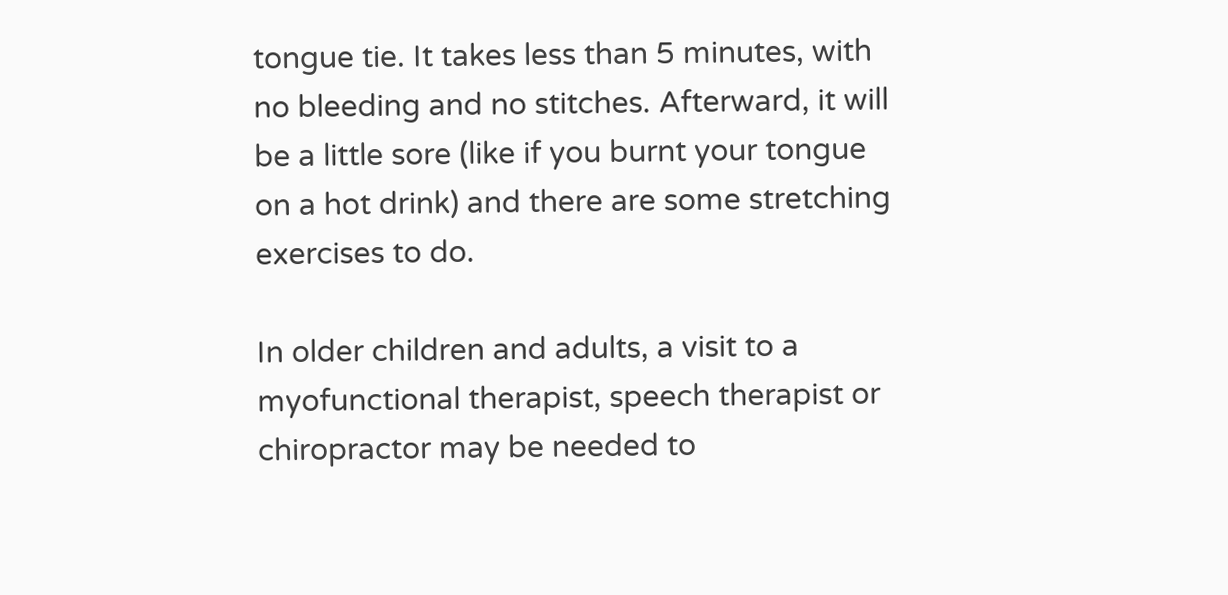tongue tie. It takes less than 5 minutes, with no bleeding and no stitches. Afterward, it will be a little sore (like if you burnt your tongue on a hot drink) and there are some stretching exercises to do.

In older children and adults, a visit to a myofunctional therapist, speech therapist or chiropractor may be needed to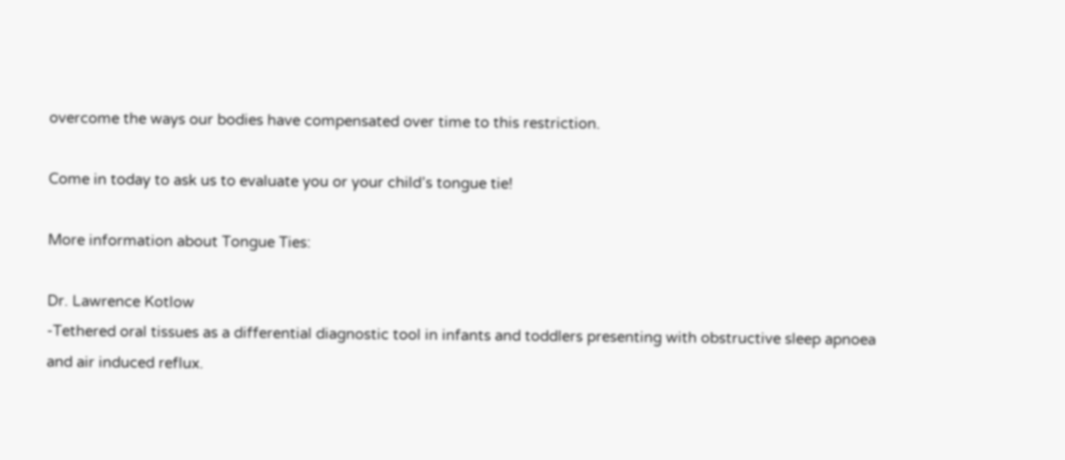overcome the ways our bodies have compensated over time to this restriction.

Come in today to ask us to evaluate you or your child’s tongue tie!

More information about Tongue Ties:

Dr. Lawrence Kotlow
-Tethered oral tissues as a differential diagnostic tool in infants and toddlers presenting with obstructive sleep apnoea and air induced reflux.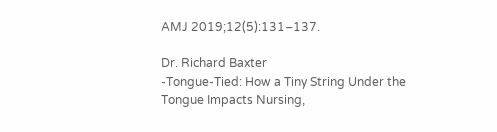AMJ 2019;12(5):131–137.

Dr. Richard Baxter
-Tongue-Tied: How a Tiny String Under the Tongue Impacts Nursing,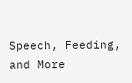Speech, Feeding, and More